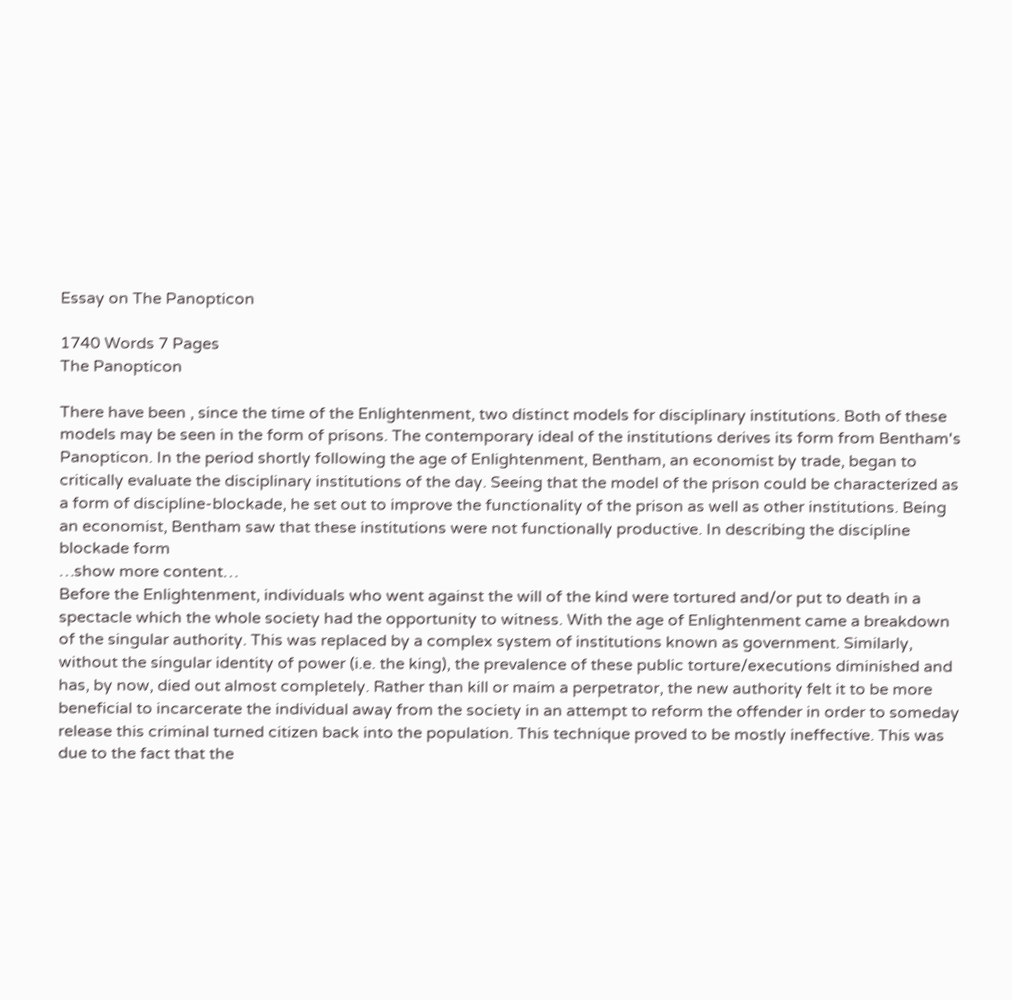Essay on The Panopticon

1740 Words 7 Pages
The Panopticon

There have been , since the time of the Enlightenment, two distinct models for disciplinary institutions. Both of these models may be seen in the form of prisons. The contemporary ideal of the institutions derives its form from Bentham's Panopticon. In the period shortly following the age of Enlightenment, Bentham, an economist by trade, began to critically evaluate the disciplinary institutions of the day. Seeing that the model of the prison could be characterized as a form of discipline-blockade, he set out to improve the functionality of the prison as well as other institutions. Being an economist, Bentham saw that these institutions were not functionally productive. In describing the discipline blockade form
…show more content…
Before the Enlightenment, individuals who went against the will of the kind were tortured and/or put to death in a spectacle which the whole society had the opportunity to witness. With the age of Enlightenment came a breakdown of the singular authority. This was replaced by a complex system of institutions known as government. Similarly, without the singular identity of power (i.e. the king), the prevalence of these public torture/executions diminished and has, by now, died out almost completely. Rather than kill or maim a perpetrator, the new authority felt it to be more beneficial to incarcerate the individual away from the society in an attempt to reform the offender in order to someday release this criminal turned citizen back into the population. This technique proved to be mostly ineffective. This was due to the fact that the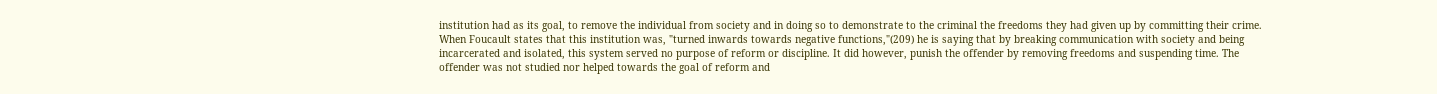institution had as its goal, to remove the individual from society and in doing so to demonstrate to the criminal the freedoms they had given up by committing their crime. When Foucault states that this institution was, "turned inwards towards negative functions,"(209) he is saying that by breaking communication with society and being incarcerated and isolated, this system served no purpose of reform or discipline. It did however, punish the offender by removing freedoms and suspending time. The offender was not studied nor helped towards the goal of reform and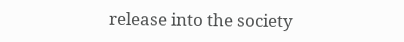release into the society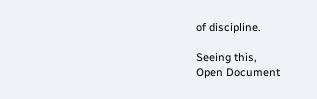of discipline.

Seeing this,
Open Document